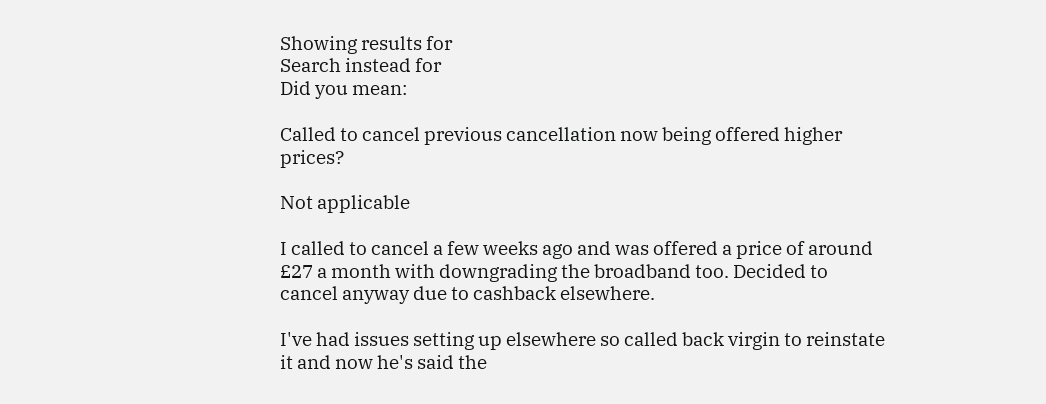Showing results for
Search instead for
Did you mean:

Called to cancel previous cancellation now being offered higher prices?

Not applicable

I called to cancel a few weeks ago and was offered a price of around £27 a month with downgrading the broadband too. Decided to cancel anyway due to cashback elsewhere.

I've had issues setting up elsewhere so called back virgin to reinstate it and now he's said the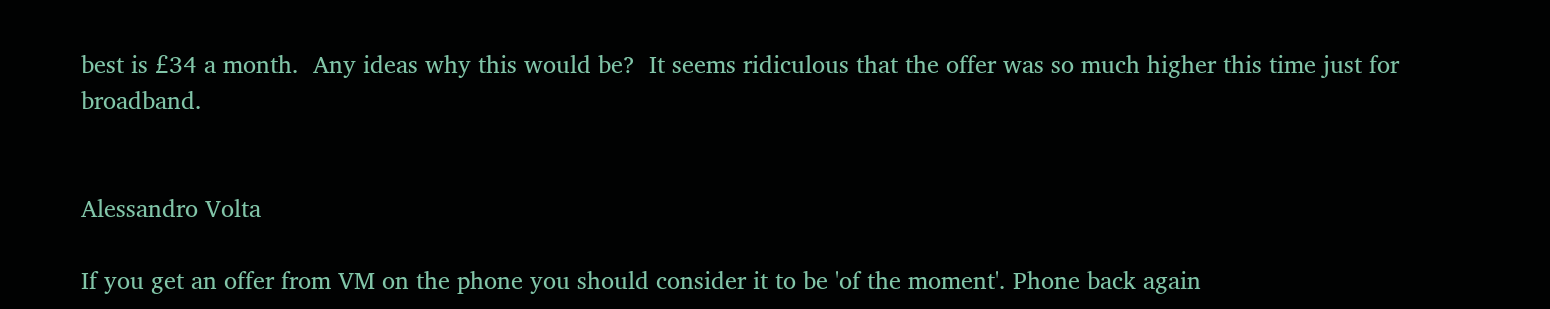best is £34 a month.  Any ideas why this would be?  It seems ridiculous that the offer was so much higher this time just for broadband.


Alessandro Volta

If you get an offer from VM on the phone you should consider it to be 'of the moment'. Phone back again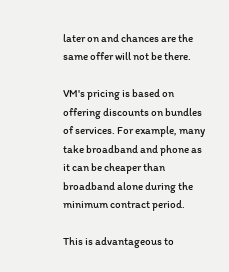later on and chances are the same offer will not be there.

VM's pricing is based on offering discounts on bundles of services. For example, many take broadband and phone as it can be cheaper than broadband alone during the minimum contract period.

This is advantageous to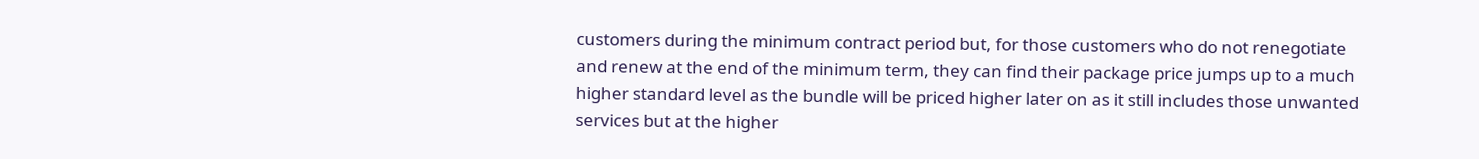customers during the minimum contract period but, for those customers who do not renegotiate and renew at the end of the minimum term, they can find their package price jumps up to a much higher standard level as the bundle will be priced higher later on as it still includes those unwanted services but at the higher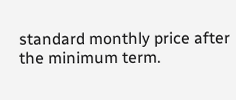standard monthly price after the minimum term.